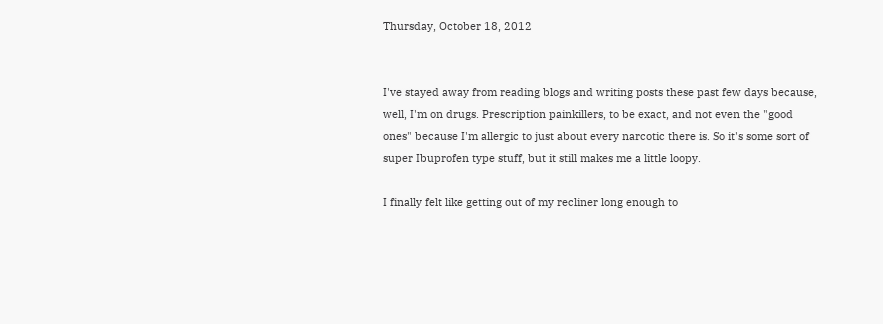Thursday, October 18, 2012


I've stayed away from reading blogs and writing posts these past few days because, well, I'm on drugs. Prescription painkillers, to be exact, and not even the "good ones" because I'm allergic to just about every narcotic there is. So it's some sort of super Ibuprofen type stuff, but it still makes me a little loopy.

I finally felt like getting out of my recliner long enough to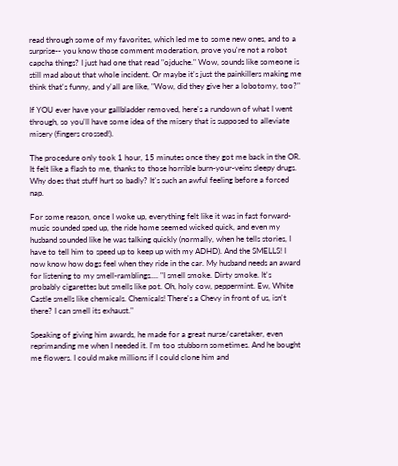read through some of my favorites, which led me to some new ones, and to a surprise-- you know those comment moderation, prove you're not a robot capcha things? I just had one that read "ojduche." Wow, sounds like someone is still mad about that whole incident. Or maybe it's just the painkillers making me think that's funny, and y'all are like, "Wow, did they give her a lobotomy, too?"

If YOU ever have your gallbladder removed, here's a rundown of what I went through, so you'll have some idea of the misery that is supposed to alleviate misery (fingers crossed!).

The procedure only took 1 hour, 15 minutes once they got me back in the OR. It felt like a flash to me, thanks to those horrible burn-your-veins sleepy drugs. Why does that stuff hurt so badly? It's such an awful feeling before a forced nap.

For some reason, once I woke up, everything felt like it was in fast forward- music sounded sped up, the ride home seemed wicked quick, and even my husband sounded like he was talking quickly (normally, when he tells stories, I have to tell him to speed up to keep up with my ADHD). And the SMELLS! I now know how dogs feel when they ride in the car. My husband needs an award for listening to my smell-ramblings.... "I smell smoke. Dirty smoke. It's probably cigarettes but smells like pot. Oh, holy cow, peppermint. Ew, White Castle smells like chemicals. Chemicals! There's a Chevy in front of us, isn't there? I can smell its exhaust."

Speaking of giving him awards, he made for a great nurse/caretaker, even reprimanding me when I needed it. I'm too stubborn sometimes. And he bought me flowers. I could make millions if I could clone him and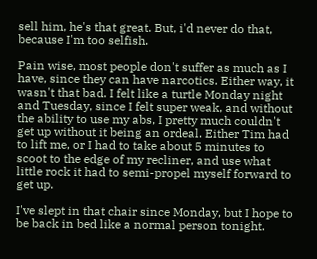sell him, he's that great. But, i'd never do that, because I'm too selfish.

Pain wise, most people don't suffer as much as I have, since they can have narcotics. Either way, it wasn't that bad. I felt like a turtle Monday night and Tuesday, since I felt super weak, and without the ability to use my abs, I pretty much couldn't get up without it being an ordeal. Either Tim had to lift me, or I had to take about 5 minutes to scoot to the edge of my recliner, and use what little rock it had to semi-propel myself forward to get up.

I've slept in that chair since Monday, but I hope to be back in bed like a normal person tonight.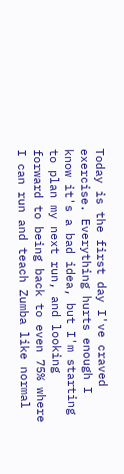Today is the first day I've craved exercise. Everything hurts enough I know it's a bad idea, but I'm starting to plan my next run, and looking forward to being back to even 75% where I can run and teach Zumba like normal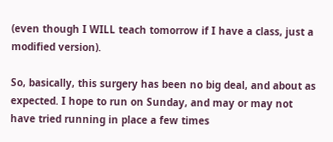(even though I WILL teach tomorrow if I have a class, just a modified version).

So, basically, this surgery has been no big deal, and about as expected. I hope to run on Sunday, and may or may not have tried running in place a few times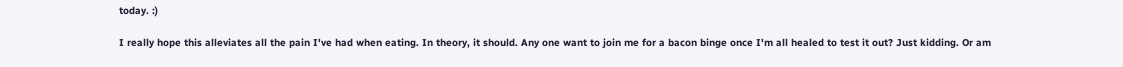today. :)

I really hope this alleviates all the pain I've had when eating. In theory, it should. Any one want to join me for a bacon binge once I'm all healed to test it out? Just kidding. Or am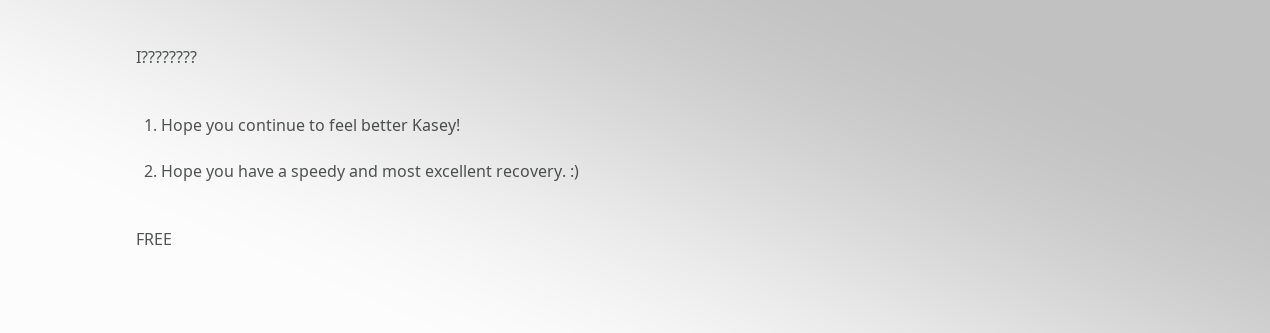I????????


  1. Hope you continue to feel better Kasey!

  2. Hope you have a speedy and most excellent recovery. :)


FREE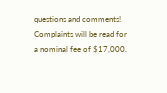questions and comments! Complaints will be read for a nominal fee of $17,000.